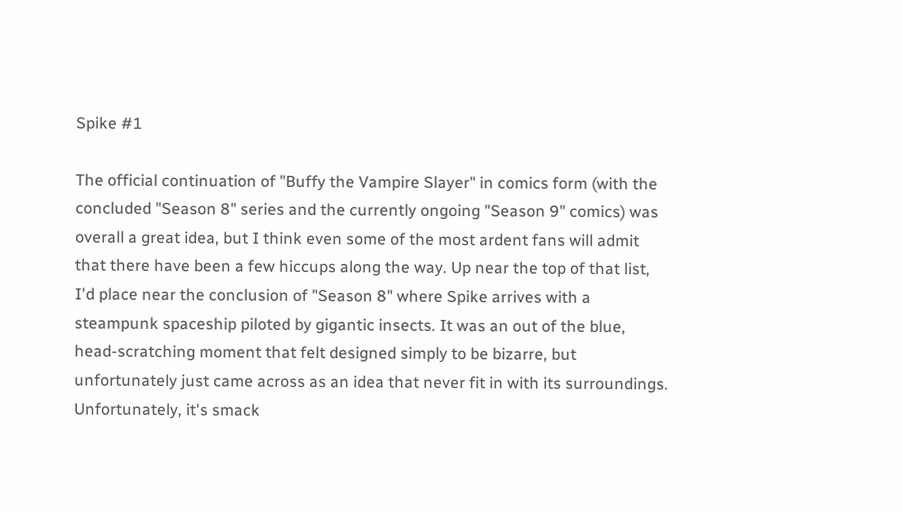Spike #1

The official continuation of "Buffy the Vampire Slayer" in comics form (with the concluded "Season 8" series and the currently ongoing "Season 9" comics) was overall a great idea, but I think even some of the most ardent fans will admit that there have been a few hiccups along the way. Up near the top of that list, I'd place near the conclusion of "Season 8" where Spike arrives with a steampunk spaceship piloted by gigantic insects. It was an out of the blue, head-scratching moment that felt designed simply to be bizarre, but unfortunately just came across as an idea that never fit in with its surroundings. Unfortunately, it's smack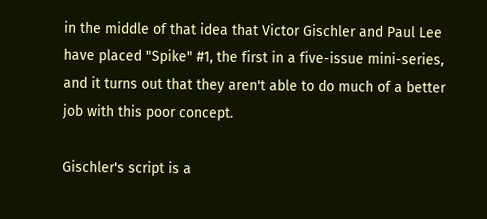in the middle of that idea that Victor Gischler and Paul Lee have placed "Spike" #1, the first in a five-issue mini-series, and it turns out that they aren't able to do much of a better job with this poor concept.

Gischler's script is a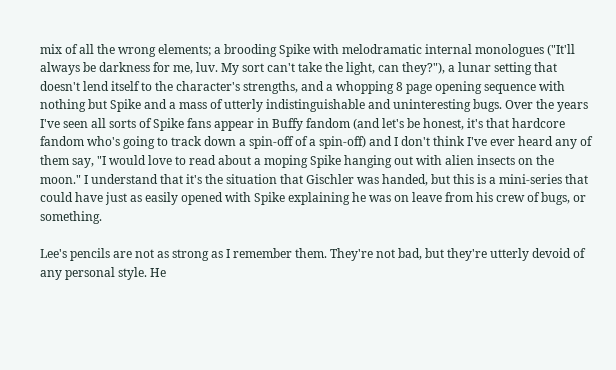mix of all the wrong elements; a brooding Spike with melodramatic internal monologues ("It'll always be darkness for me, luv. My sort can't take the light, can they?"), a lunar setting that doesn't lend itself to the character's strengths, and a whopping 8 page opening sequence with nothing but Spike and a mass of utterly indistinguishable and uninteresting bugs. Over the years I've seen all sorts of Spike fans appear in Buffy fandom (and let's be honest, it's that hardcore fandom who's going to track down a spin-off of a spin-off) and I don't think I've ever heard any of them say, "I would love to read about a moping Spike hanging out with alien insects on the moon." I understand that it's the situation that Gischler was handed, but this is a mini-series that could have just as easily opened with Spike explaining he was on leave from his crew of bugs, or something.

Lee's pencils are not as strong as I remember them. They're not bad, but they're utterly devoid of any personal style. He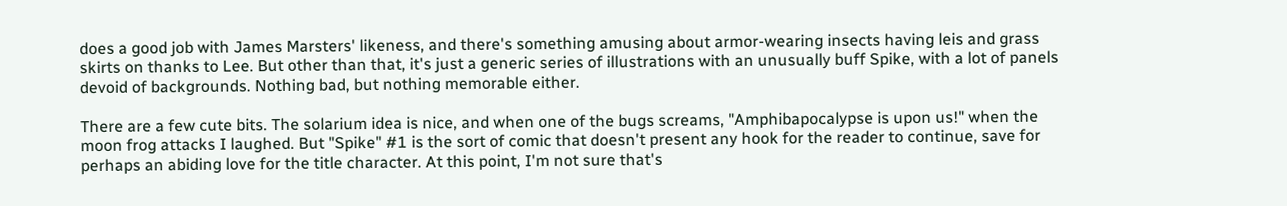does a good job with James Marsters' likeness, and there's something amusing about armor-wearing insects having leis and grass skirts on thanks to Lee. But other than that, it's just a generic series of illustrations with an unusually buff Spike, with a lot of panels devoid of backgrounds. Nothing bad, but nothing memorable either.

There are a few cute bits. The solarium idea is nice, and when one of the bugs screams, "Amphibapocalypse is upon us!" when the moon frog attacks I laughed. But "Spike" #1 is the sort of comic that doesn't present any hook for the reader to continue, save for perhaps an abiding love for the title character. At this point, I'm not sure that's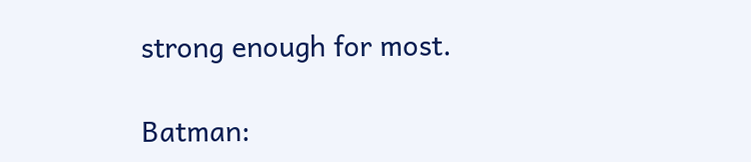strong enough for most.

Batman: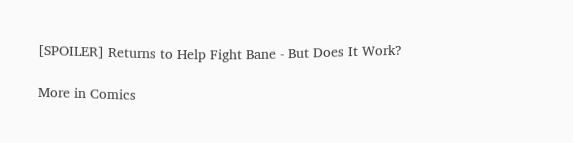[SPOILER] Returns to Help Fight Bane - But Does It Work?

More in Comics